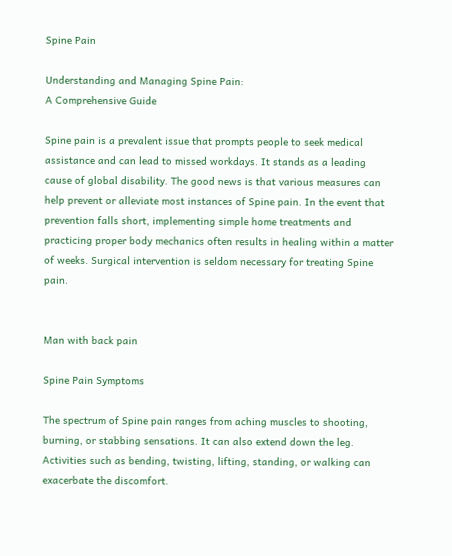Spine Pain

Understanding and Managing Spine Pain:
A Comprehensive Guide

Spine pain is a prevalent issue that prompts people to seek medical assistance and can lead to missed workdays. It stands as a leading cause of global disability. The good news is that various measures can help prevent or alleviate most instances of Spine pain. In the event that prevention falls short, implementing simple home treatments and practicing proper body mechanics often results in healing within a matter of weeks. Surgical intervention is seldom necessary for treating Spine pain.


Man with back pain

Spine Pain Symptoms

The spectrum of Spine pain ranges from aching muscles to shooting, burning, or stabbing sensations. It can also extend down the leg. Activities such as bending, twisting, lifting, standing, or walking can exacerbate the discomfort.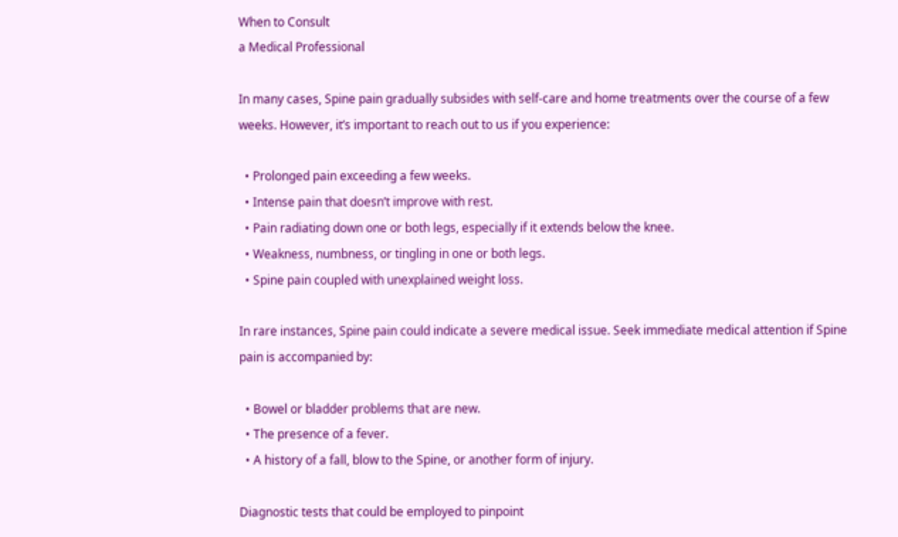When to Consult
a Medical Professional

In many cases, Spine pain gradually subsides with self-care and home treatments over the course of a few weeks. However, it’s important to reach out to us if you experience:

  • Prolonged pain exceeding a few weeks.
  • Intense pain that doesn’t improve with rest.
  • Pain radiating down one or both legs, especially if it extends below the knee.
  • Weakness, numbness, or tingling in one or both legs.
  • Spine pain coupled with unexplained weight loss.

In rare instances, Spine pain could indicate a severe medical issue. Seek immediate medical attention if Spine pain is accompanied by:

  • Bowel or bladder problems that are new.
  • The presence of a fever.
  • A history of a fall, blow to the Spine, or another form of injury.

Diagnostic tests that could be employed to pinpoint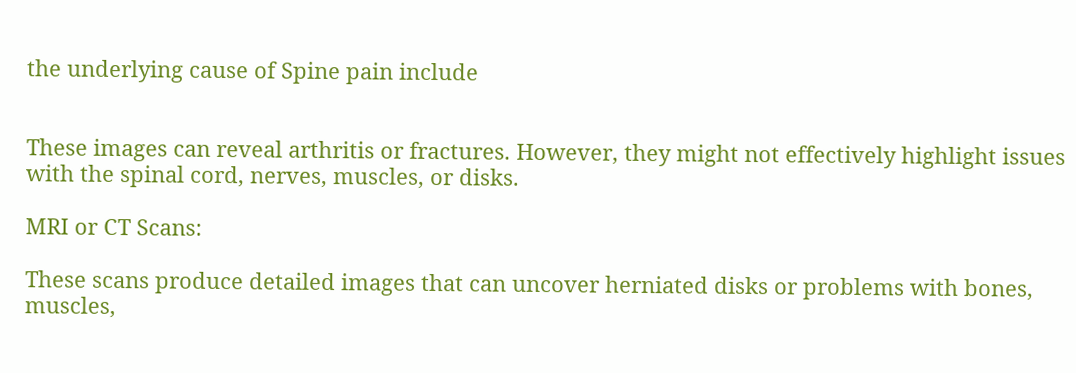the underlying cause of Spine pain include


These images can reveal arthritis or fractures. However, they might not effectively highlight issues with the spinal cord, nerves, muscles, or disks.

MRI or CT Scans:

These scans produce detailed images that can uncover herniated disks or problems with bones, muscles,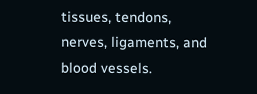tissues, tendons, nerves, ligaments, and blood vessels.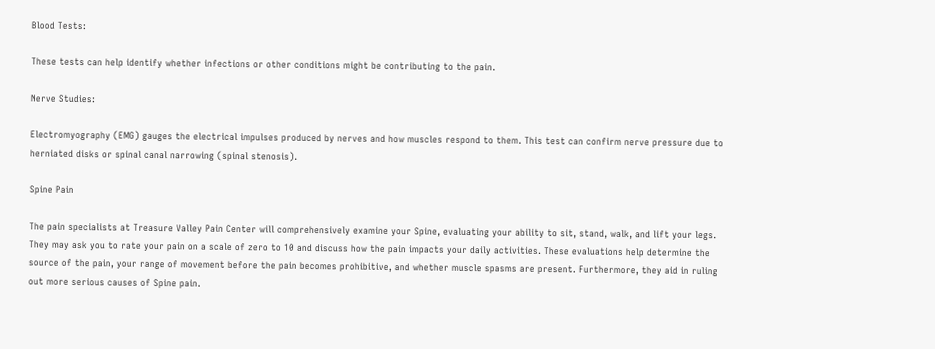Blood Tests:

These tests can help identify whether infections or other conditions might be contributing to the pain.

Nerve Studies:

Electromyography (EMG) gauges the electrical impulses produced by nerves and how muscles respond to them. This test can confirm nerve pressure due to herniated disks or spinal canal narrowing (spinal stenosis).

Spine Pain

The pain specialists at Treasure Valley Pain Center will comprehensively examine your Spine, evaluating your ability to sit, stand, walk, and lift your legs. They may ask you to rate your pain on a scale of zero to 10 and discuss how the pain impacts your daily activities. These evaluations help determine the source of the pain, your range of movement before the pain becomes prohibitive, and whether muscle spasms are present. Furthermore, they aid in ruling out more serious causes of Spine pain.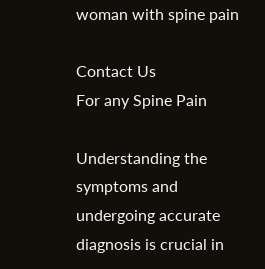woman with spine pain

Contact Us
For any Spine Pain

Understanding the symptoms and undergoing accurate diagnosis is crucial in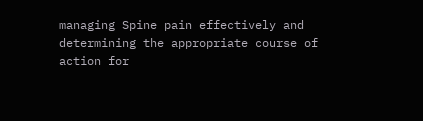managing Spine pain effectively and determining the appropriate course of action for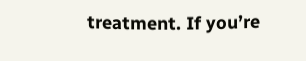treatment. If you’re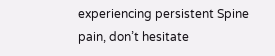experiencing persistent Spine pain, don’t hesitate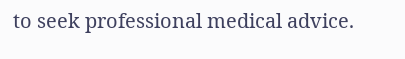to seek professional medical advice.